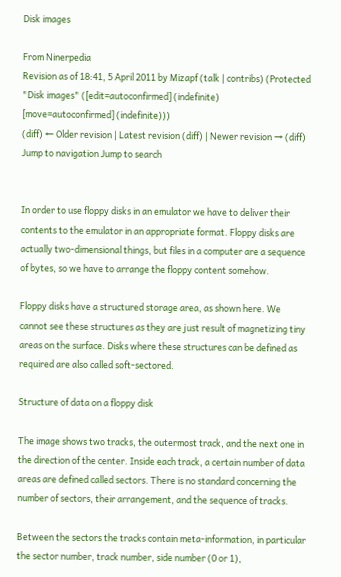Disk images

From Ninerpedia
Revision as of 18:41, 5 April 2011 by Mizapf (talk | contribs) (Protected "Disk images" ([edit=autoconfirmed] (indefinite) [move=autoconfirmed] (indefinite)))
(diff) ← Older revision | Latest revision (diff) | Newer revision → (diff)
Jump to navigation Jump to search


In order to use floppy disks in an emulator we have to deliver their contents to the emulator in an appropriate format. Floppy disks are actually two-dimensional things, but files in a computer are a sequence of bytes, so we have to arrange the floppy content somehow.

Floppy disks have a structured storage area, as shown here. We cannot see these structures as they are just result of magnetizing tiny areas on the surface. Disks where these structures can be defined as required are also called soft-sectored.

Structure of data on a floppy disk

The image shows two tracks, the outermost track, and the next one in the direction of the center. Inside each track, a certain number of data areas are defined called sectors. There is no standard concerning the number of sectors, their arrangement, and the sequence of tracks.

Between the sectors the tracks contain meta-information, in particular the sector number, track number, side number (0 or 1),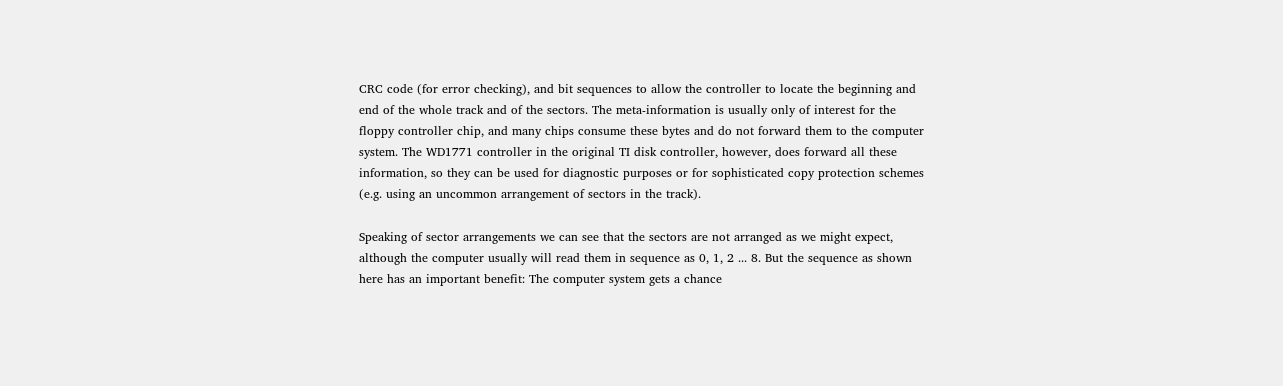CRC code (for error checking), and bit sequences to allow the controller to locate the beginning and end of the whole track and of the sectors. The meta-information is usually only of interest for the floppy controller chip, and many chips consume these bytes and do not forward them to the computer system. The WD1771 controller in the original TI disk controller, however, does forward all these information, so they can be used for diagnostic purposes or for sophisticated copy protection schemes (e.g. using an uncommon arrangement of sectors in the track).

Speaking of sector arrangements we can see that the sectors are not arranged as we might expect, although the computer usually will read them in sequence as 0, 1, 2 ... 8. But the sequence as shown here has an important benefit: The computer system gets a chance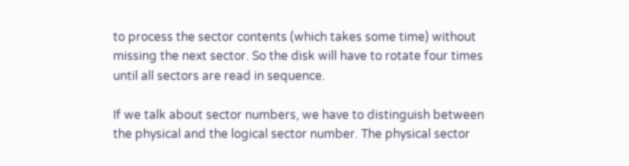to process the sector contents (which takes some time) without missing the next sector. So the disk will have to rotate four times until all sectors are read in sequence.

If we talk about sector numbers, we have to distinguish between the physical and the logical sector number. The physical sector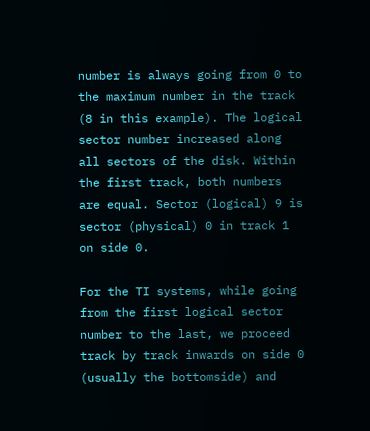number is always going from 0 to the maximum number in the track (8 in this example). The logical sector number increased along all sectors of the disk. Within the first track, both numbers are equal. Sector (logical) 9 is sector (physical) 0 in track 1 on side 0.

For the TI systems, while going from the first logical sector number to the last, we proceed track by track inwards on side 0 (usually the bottomside) and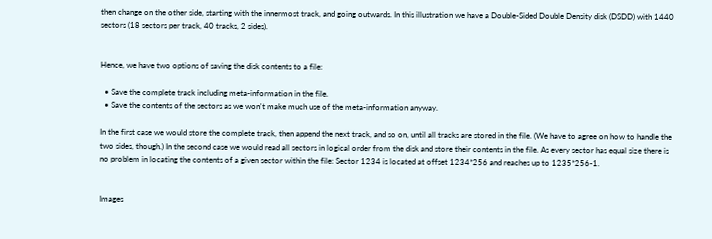then change on the other side, starting with the innermost track, and going outwards. In this illustration we have a Double-Sided Double Density disk (DSDD) with 1440 sectors (18 sectors per track, 40 tracks, 2 sides).


Hence, we have two options of saving the disk contents to a file:

  • Save the complete track including meta-information in the file.
  • Save the contents of the sectors as we won't make much use of the meta-information anyway.

In the first case we would store the complete track, then append the next track, and so on, until all tracks are stored in the file. (We have to agree on how to handle the two sides, though.) In the second case we would read all sectors in logical order from the disk and store their contents in the file. As every sector has equal size there is no problem in locating the contents of a given sector within the file: Sector 1234 is located at offset 1234*256 and reaches up to 1235*256-1.


Images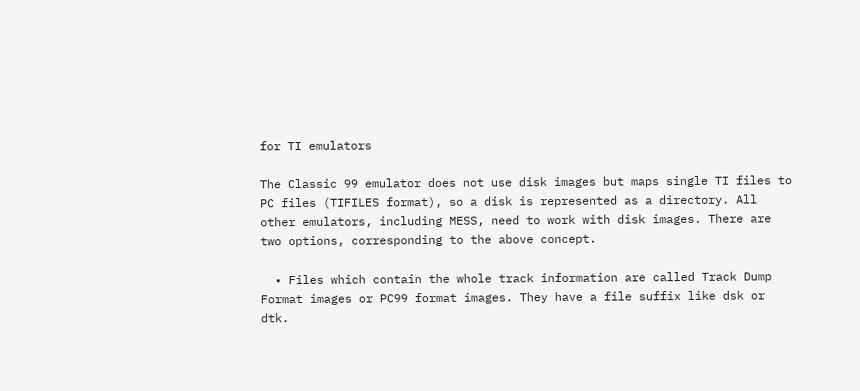for TI emulators

The Classic 99 emulator does not use disk images but maps single TI files to PC files (TIFILES format), so a disk is represented as a directory. All other emulators, including MESS, need to work with disk images. There are two options, corresponding to the above concept.

  • Files which contain the whole track information are called Track Dump Format images or PC99 format images. They have a file suffix like dsk or dtk.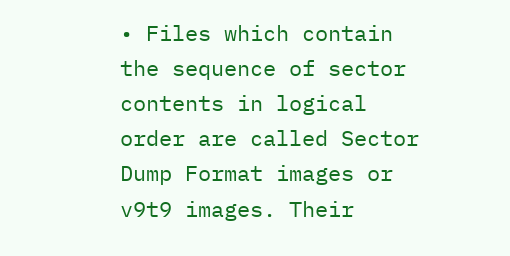• Files which contain the sequence of sector contents in logical order are called Sector Dump Format images or v9t9 images. Their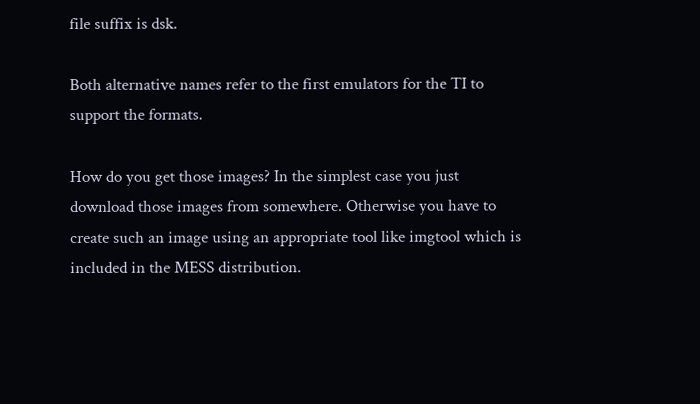file suffix is dsk.

Both alternative names refer to the first emulators for the TI to support the formats.

How do you get those images? In the simplest case you just download those images from somewhere. Otherwise you have to create such an image using an appropriate tool like imgtool which is included in the MESS distribution.